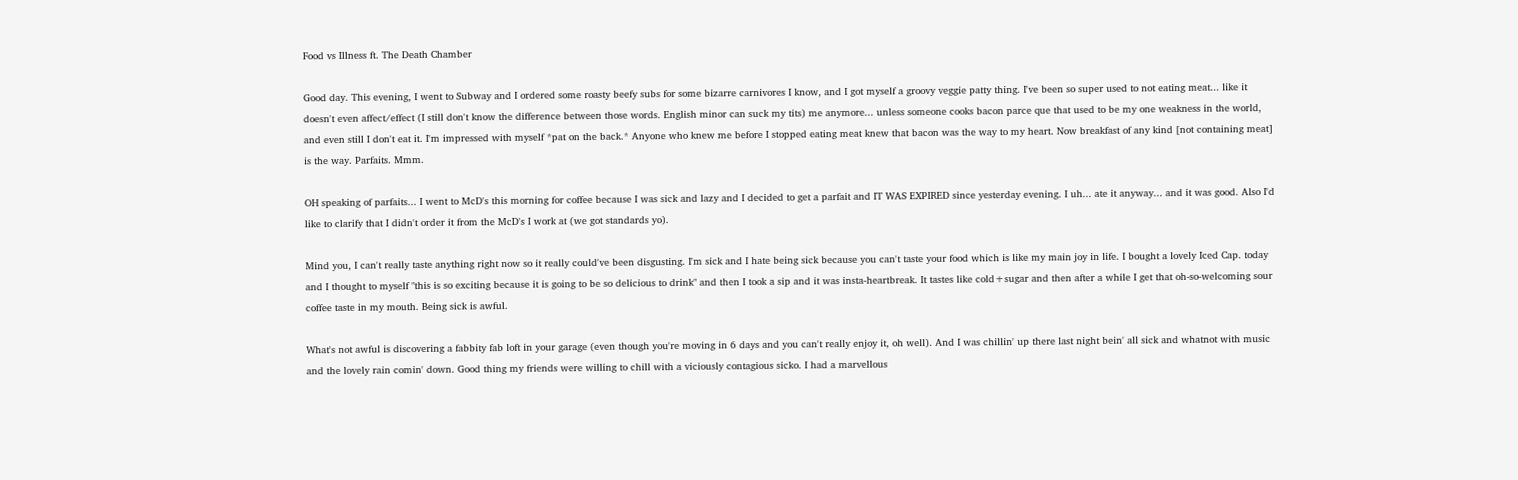Food vs Illness ft. The Death Chamber

Good day. This evening, I went to Subway and I ordered some roasty beefy subs for some bizarre carnivores I know, and I got myself a groovy veggie patty thing. I've been so super used to not eating meat... like it doesn't even affect/effect (I still don't know the difference between those words. English minor can suck my tits) me anymore... unless someone cooks bacon parce que that used to be my one weakness in the world, and even still I don't eat it. I'm impressed with myself *pat on the back.* Anyone who knew me before I stopped eating meat knew that bacon was the way to my heart. Now breakfast of any kind [not containing meat] is the way. Parfaits. Mmm.

OH speaking of parfaits... I went to McD's this morning for coffee because I was sick and lazy and I decided to get a parfait and IT WAS EXPIRED since yesterday evening. I uh... ate it anyway... and it was good. Also I'd like to clarify that I didn't order it from the McD's I work at (we got standards yo).

Mind you, I can't really taste anything right now so it really could've been disgusting. I'm sick and I hate being sick because you can't taste your food which is like my main joy in life. I bought a lovely Iced Cap. today and I thought to myself "this is so exciting because it is going to be so delicious to drink" and then I took a sip and it was insta-heartbreak. It tastes like cold+sugar and then after a while I get that oh-so-welcoming sour coffee taste in my mouth. Being sick is awful.

What's not awful is discovering a fabbity fab loft in your garage (even though you're moving in 6 days and you can't really enjoy it, oh well). And I was chillin' up there last night bein' all sick and whatnot with music and the lovely rain comin' down. Good thing my friends were willing to chill with a viciously contagious sicko. I had a marvellous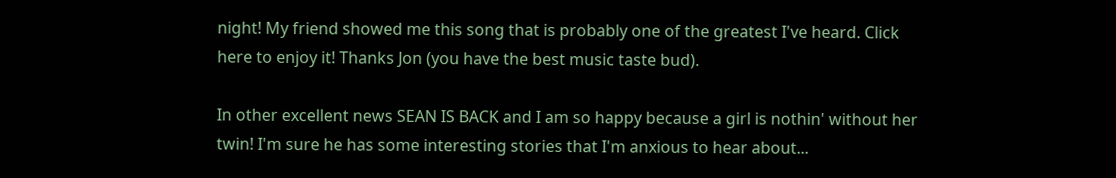night! My friend showed me this song that is probably one of the greatest I've heard. Click here to enjoy it! Thanks Jon (you have the best music taste bud).

In other excellent news SEAN IS BACK and I am so happy because a girl is nothin' without her twin! I'm sure he has some interesting stories that I'm anxious to hear about...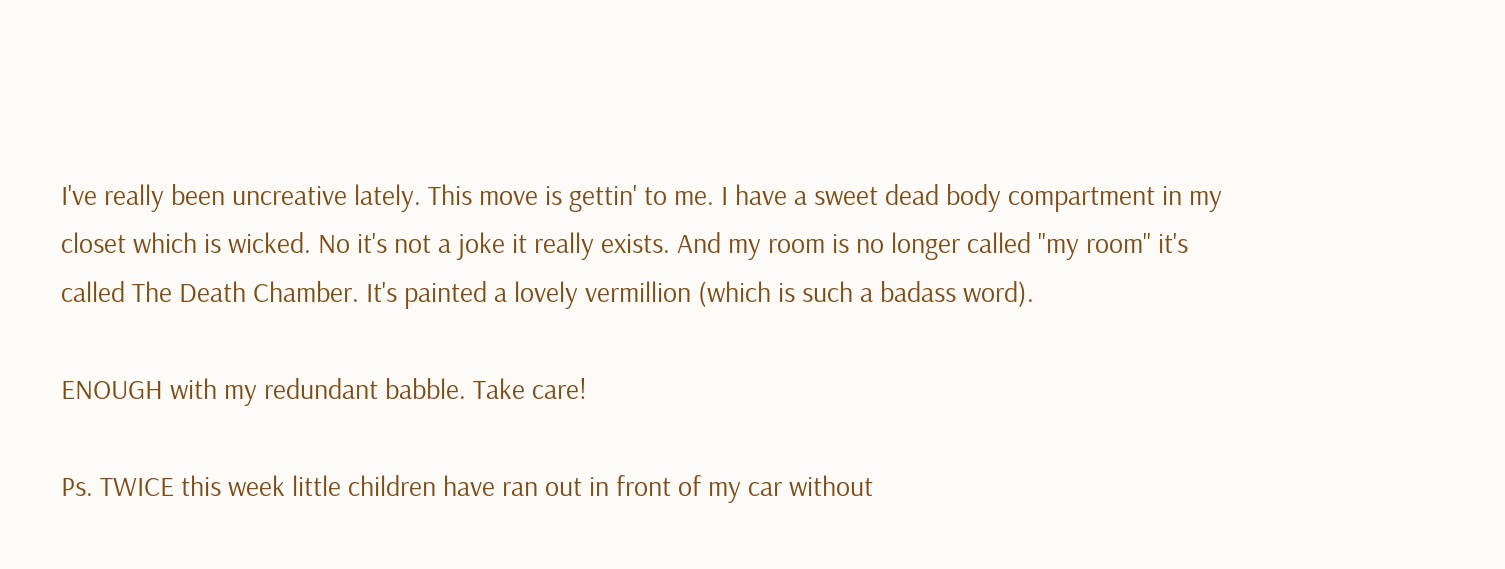I've really been uncreative lately. This move is gettin' to me. I have a sweet dead body compartment in my closet which is wicked. No it's not a joke it really exists. And my room is no longer called "my room" it's called The Death Chamber. It's painted a lovely vermillion (which is such a badass word).

ENOUGH with my redundant babble. Take care!

Ps. TWICE this week little children have ran out in front of my car without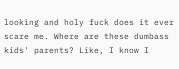looking and holy fuck does it ever scare me. Where are these dumbass kids' parents? Like, I know I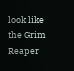look like the Grim Reaper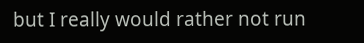but I really would rather not run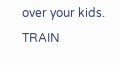over your kids. TRAIN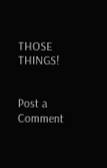THOSE THINGS!


Post a Comment